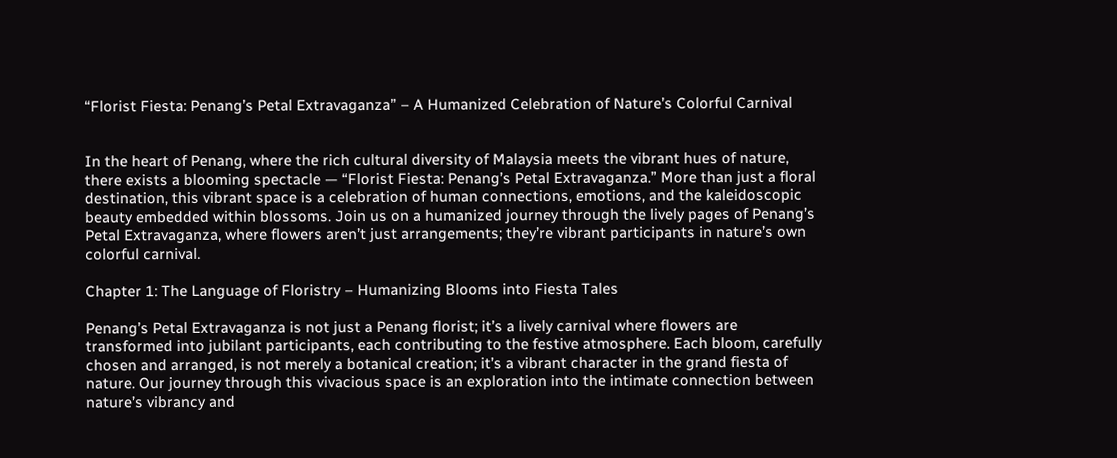“Florist Fiesta: Penang’s Petal Extravaganza” – A Humanized Celebration of Nature’s Colorful Carnival


In the heart of Penang, where the rich cultural diversity of Malaysia meets the vibrant hues of nature, there exists a blooming spectacle — “Florist Fiesta: Penang’s Petal Extravaganza.” More than just a floral destination, this vibrant space is a celebration of human connections, emotions, and the kaleidoscopic beauty embedded within blossoms. Join us on a humanized journey through the lively pages of Penang’s Petal Extravaganza, where flowers aren’t just arrangements; they’re vibrant participants in nature’s own colorful carnival.

Chapter 1: The Language of Floristry – Humanizing Blooms into Fiesta Tales

Penang’s Petal Extravaganza is not just a Penang florist; it’s a lively carnival where flowers are transformed into jubilant participants, each contributing to the festive atmosphere. Each bloom, carefully chosen and arranged, is not merely a botanical creation; it’s a vibrant character in the grand fiesta of nature. Our journey through this vivacious space is an exploration into the intimate connection between nature’s vibrancy and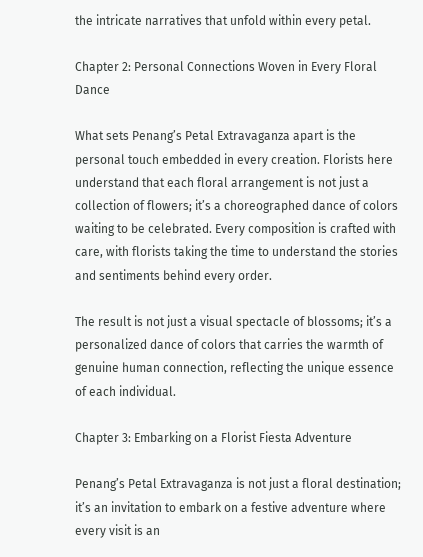the intricate narratives that unfold within every petal.

Chapter 2: Personal Connections Woven in Every Floral Dance

What sets Penang’s Petal Extravaganza apart is the personal touch embedded in every creation. Florists here understand that each floral arrangement is not just a collection of flowers; it’s a choreographed dance of colors waiting to be celebrated. Every composition is crafted with care, with florists taking the time to understand the stories and sentiments behind every order.

The result is not just a visual spectacle of blossoms; it’s a personalized dance of colors that carries the warmth of genuine human connection, reflecting the unique essence of each individual.

Chapter 3: Embarking on a Florist Fiesta Adventure

Penang’s Petal Extravaganza is not just a floral destination; it’s an invitation to embark on a festive adventure where every visit is an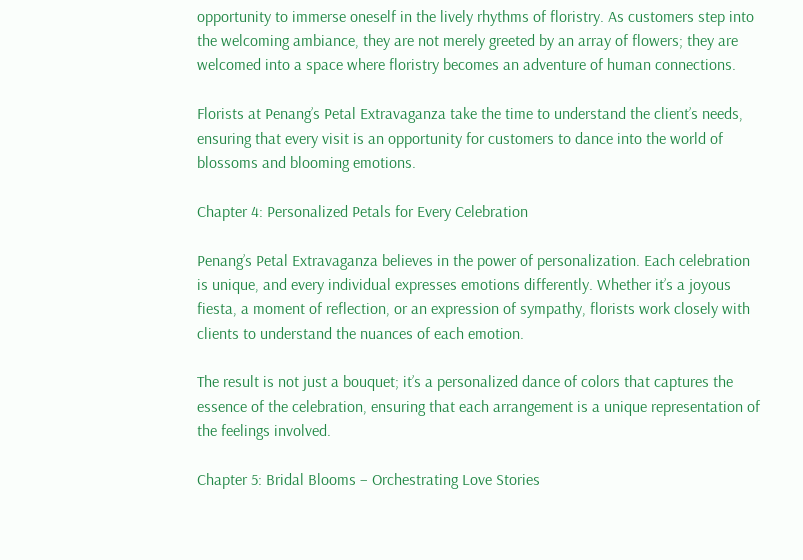opportunity to immerse oneself in the lively rhythms of floristry. As customers step into the welcoming ambiance, they are not merely greeted by an array of flowers; they are welcomed into a space where floristry becomes an adventure of human connections.

Florists at Penang’s Petal Extravaganza take the time to understand the client’s needs, ensuring that every visit is an opportunity for customers to dance into the world of blossoms and blooming emotions.

Chapter 4: Personalized Petals for Every Celebration

Penang’s Petal Extravaganza believes in the power of personalization. Each celebration is unique, and every individual expresses emotions differently. Whether it’s a joyous fiesta, a moment of reflection, or an expression of sympathy, florists work closely with clients to understand the nuances of each emotion.

The result is not just a bouquet; it’s a personalized dance of colors that captures the essence of the celebration, ensuring that each arrangement is a unique representation of the feelings involved.

Chapter 5: Bridal Blooms – Orchestrating Love Stories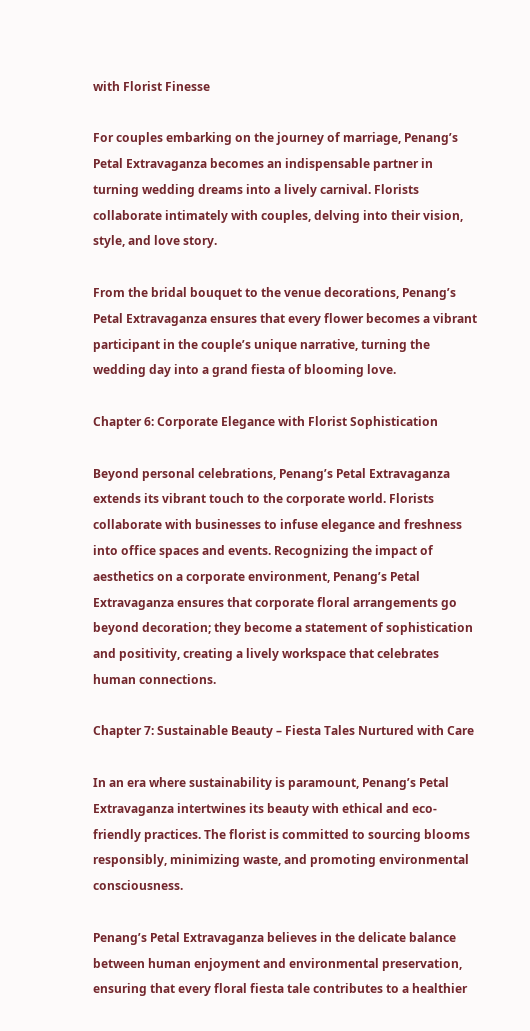with Florist Finesse

For couples embarking on the journey of marriage, Penang’s Petal Extravaganza becomes an indispensable partner in turning wedding dreams into a lively carnival. Florists collaborate intimately with couples, delving into their vision, style, and love story.

From the bridal bouquet to the venue decorations, Penang’s Petal Extravaganza ensures that every flower becomes a vibrant participant in the couple’s unique narrative, turning the wedding day into a grand fiesta of blooming love.

Chapter 6: Corporate Elegance with Florist Sophistication

Beyond personal celebrations, Penang’s Petal Extravaganza extends its vibrant touch to the corporate world. Florists collaborate with businesses to infuse elegance and freshness into office spaces and events. Recognizing the impact of aesthetics on a corporate environment, Penang’s Petal Extravaganza ensures that corporate floral arrangements go beyond decoration; they become a statement of sophistication and positivity, creating a lively workspace that celebrates human connections.

Chapter 7: Sustainable Beauty – Fiesta Tales Nurtured with Care

In an era where sustainability is paramount, Penang’s Petal Extravaganza intertwines its beauty with ethical and eco-friendly practices. The florist is committed to sourcing blooms responsibly, minimizing waste, and promoting environmental consciousness.

Penang’s Petal Extravaganza believes in the delicate balance between human enjoyment and environmental preservation, ensuring that every floral fiesta tale contributes to a healthier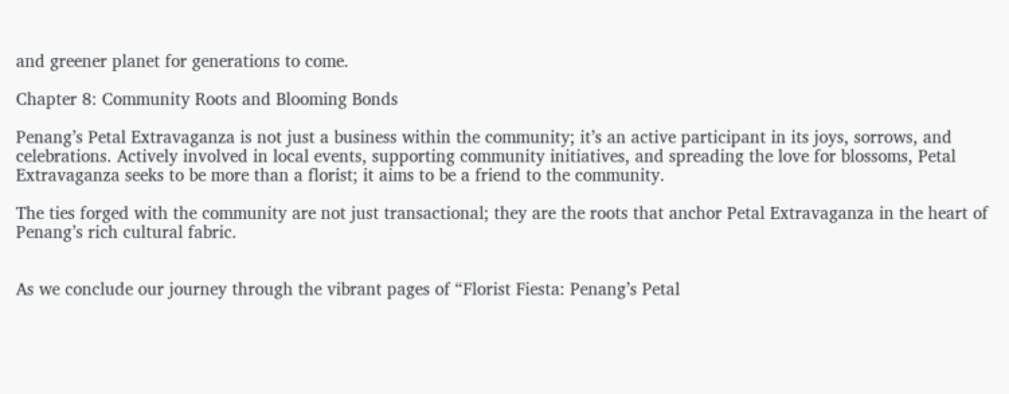and greener planet for generations to come.

Chapter 8: Community Roots and Blooming Bonds

Penang’s Petal Extravaganza is not just a business within the community; it’s an active participant in its joys, sorrows, and celebrations. Actively involved in local events, supporting community initiatives, and spreading the love for blossoms, Petal Extravaganza seeks to be more than a florist; it aims to be a friend to the community.

The ties forged with the community are not just transactional; they are the roots that anchor Petal Extravaganza in the heart of Penang’s rich cultural fabric.


As we conclude our journey through the vibrant pages of “Florist Fiesta: Penang’s Petal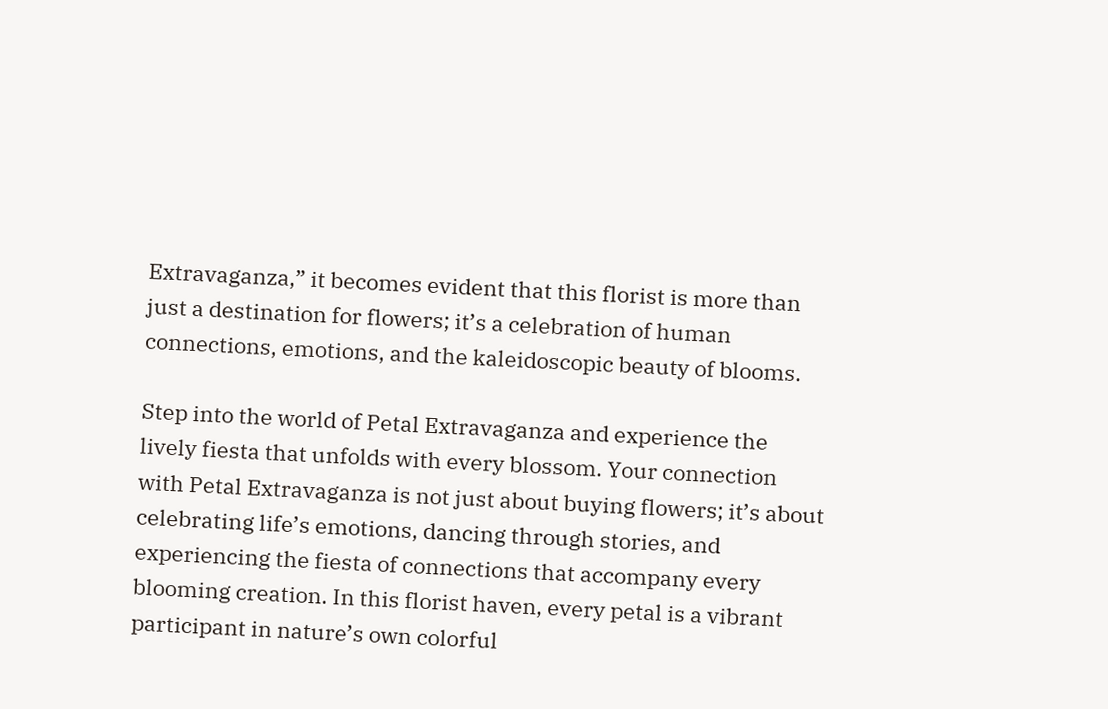Extravaganza,” it becomes evident that this florist is more than just a destination for flowers; it’s a celebration of human connections, emotions, and the kaleidoscopic beauty of blooms.

Step into the world of Petal Extravaganza and experience the lively fiesta that unfolds with every blossom. Your connection with Petal Extravaganza is not just about buying flowers; it’s about celebrating life’s emotions, dancing through stories, and experiencing the fiesta of connections that accompany every blooming creation. In this florist haven, every petal is a vibrant participant in nature’s own colorful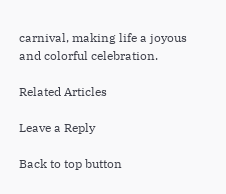carnival, making life a joyous and colorful celebration.

Related Articles

Leave a Reply

Back to top button